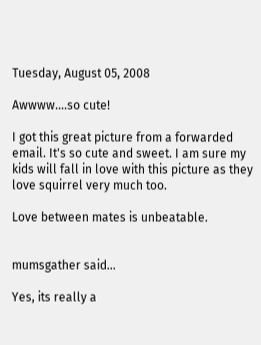Tuesday, August 05, 2008

Awwww....so cute!

I got this great picture from a forwarded email. It's so cute and sweet. I am sure my kids will fall in love with this picture as they love squirrel very much too.

Love between mates is unbeatable.


mumsgather said...

Yes, its really a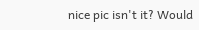nice pic isn't it? Would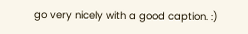go very nicely with a good caption. :)